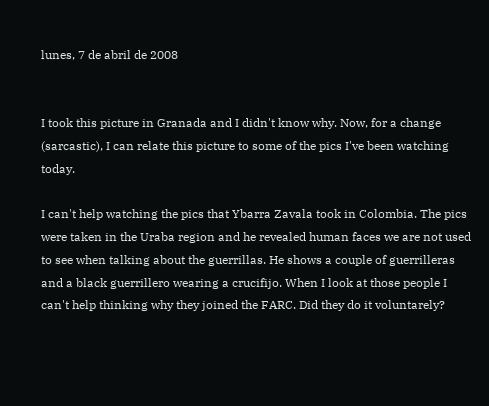lunes, 7 de abril de 2008


I took this picture in Granada and I didn't know why. Now, for a change (sarcastic), I can relate this picture to some of the pics I've been watching today.

I can't help watching the pics that Ybarra Zavala took in Colombia. The pics were taken in the Uraba region and he revealed human faces we are not used to see when talking about the guerrillas. He shows a couple of guerrilleras and a black guerrillero wearing a crucifijo. When I look at those people I can't help thinking why they joined the FARC. Did they do it voluntarely?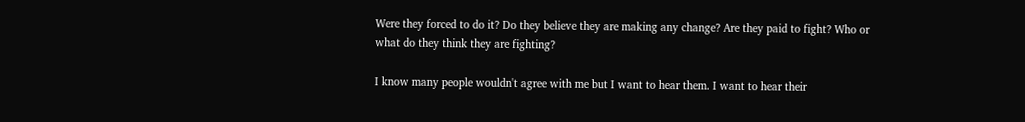Were they forced to do it? Do they believe they are making any change? Are they paid to fight? Who or what do they think they are fighting?

I know many people wouldn't agree with me but I want to hear them. I want to hear their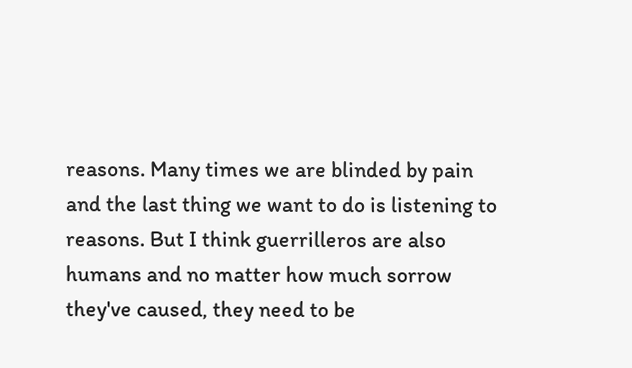reasons. Many times we are blinded by pain and the last thing we want to do is listening to reasons. But I think guerrilleros are also humans and no matter how much sorrow they've caused, they need to be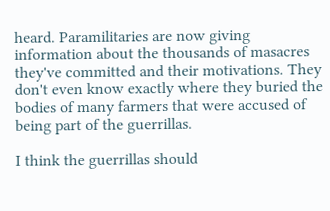heard. Paramilitaries are now giving information about the thousands of masacres they've committed and their motivations. They don't even know exactly where they buried the bodies of many farmers that were accused of being part of the guerrillas.

I think the guerrillas should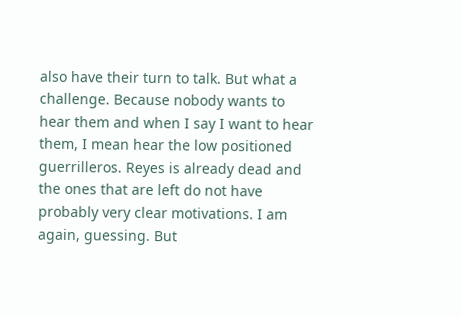also have their turn to talk. But what a challenge. Because nobody wants to hear them and when I say I want to hear them, I mean hear the low positioned guerrilleros. Reyes is already dead and the ones that are left do not have probably very clear motivations. I am again, guessing. But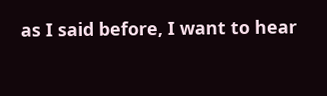as I said before, I want to hear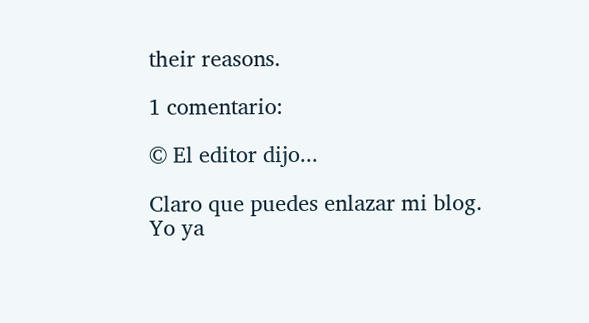their reasons.

1 comentario:

© El editor dijo...

Claro que puedes enlazar mi blog. Yo ya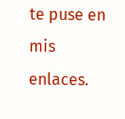te puse en mis enlaces.